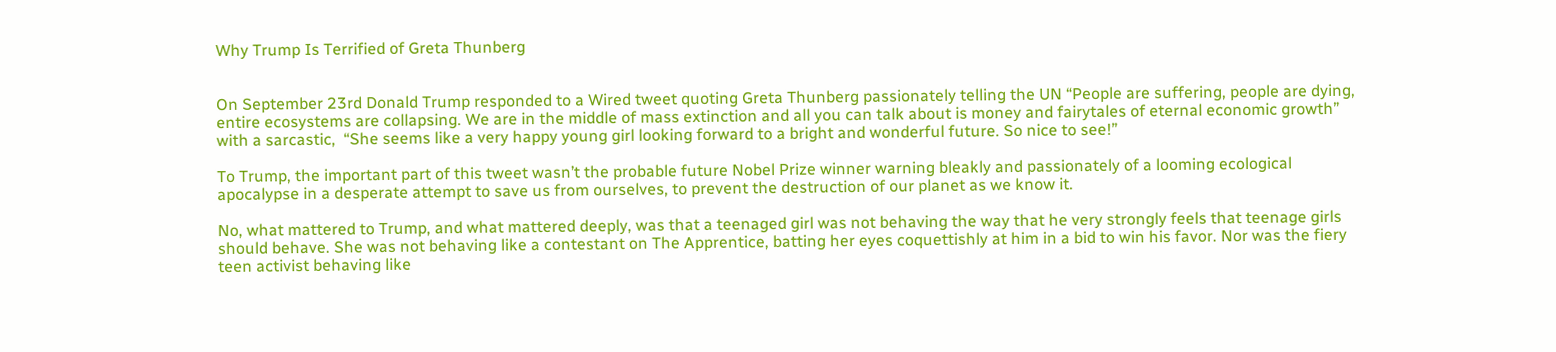Why Trump Is Terrified of Greta Thunberg


On September 23rd Donald Trump responded to a Wired tweet quoting Greta Thunberg passionately telling the UN “People are suffering, people are dying, entire ecosystems are collapsing. We are in the middle of mass extinction and all you can talk about is money and fairytales of eternal economic growth” with a sarcastic,  “She seems like a very happy young girl looking forward to a bright and wonderful future. So nice to see!”

To Trump, the important part of this tweet wasn’t the probable future Nobel Prize winner warning bleakly and passionately of a looming ecological apocalypse in a desperate attempt to save us from ourselves, to prevent the destruction of our planet as we know it.

No, what mattered to Trump, and what mattered deeply, was that a teenaged girl was not behaving the way that he very strongly feels that teenage girls should behave. She was not behaving like a contestant on The Apprentice, batting her eyes coquettishly at him in a bid to win his favor. Nor was the fiery teen activist behaving like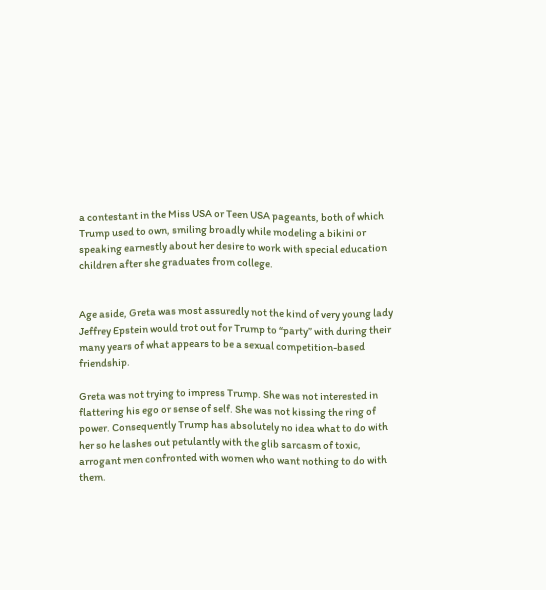a contestant in the Miss USA or Teen USA pageants, both of which Trump used to own, smiling broadly while modeling a bikini or speaking earnestly about her desire to work with special education children after she graduates from college.


Age aside, Greta was most assuredly not the kind of very young lady Jeffrey Epstein would trot out for Trump to “party” with during their many years of what appears to be a sexual competition-based friendship.

Greta was not trying to impress Trump. She was not interested in flattering his ego or sense of self. She was not kissing the ring of power. Consequently Trump has absolutely no idea what to do with her so he lashes out petulantly with the glib sarcasm of toxic, arrogant men confronted with women who want nothing to do with them.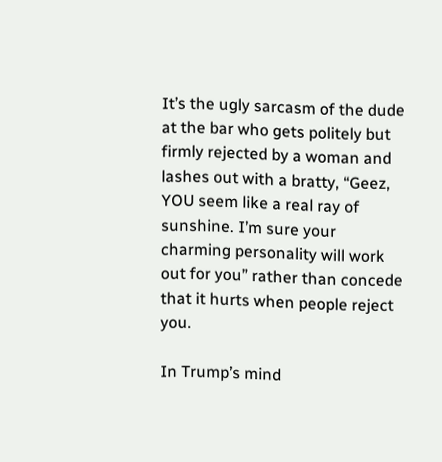It’s the ugly sarcasm of the dude at the bar who gets politely but firmly rejected by a woman and lashes out with a bratty, “Geez, YOU seem like a real ray of sunshine. I’m sure your charming personality will work out for you” rather than concede that it hurts when people reject you.

In Trump’s mind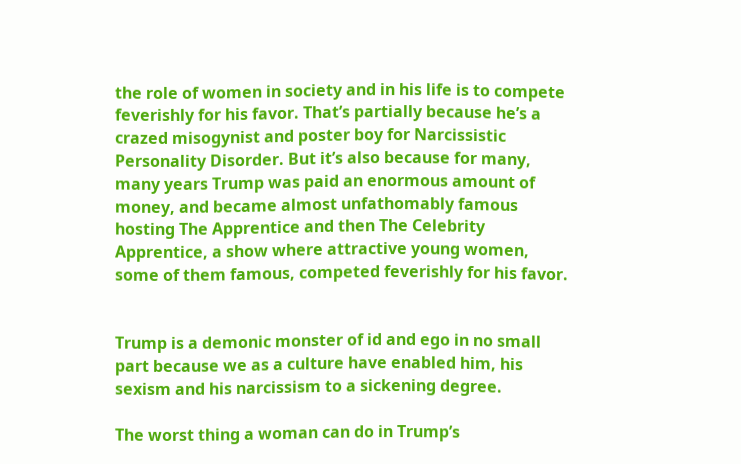the role of women in society and in his life is to compete feverishly for his favor. That’s partially because he’s a crazed misogynist and poster boy for Narcissistic Personality Disorder. But it’s also because for many, many years Trump was paid an enormous amount of money, and became almost unfathomably famous hosting The Apprentice and then The Celebrity Apprentice, a show where attractive young women, some of them famous, competed feverishly for his favor.


Trump is a demonic monster of id and ego in no small part because we as a culture have enabled him, his sexism and his narcissism to a sickening degree.

The worst thing a woman can do in Trump’s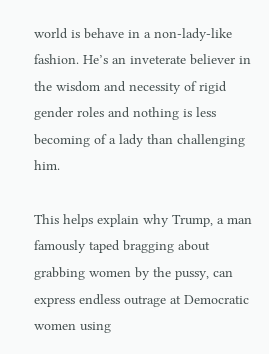world is behave in a non-lady-like fashion. He’s an inveterate believer in the wisdom and necessity of rigid gender roles and nothing is less becoming of a lady than challenging him.

This helps explain why Trump, a man famously taped bragging about grabbing women by the pussy, can express endless outrage at Democratic women using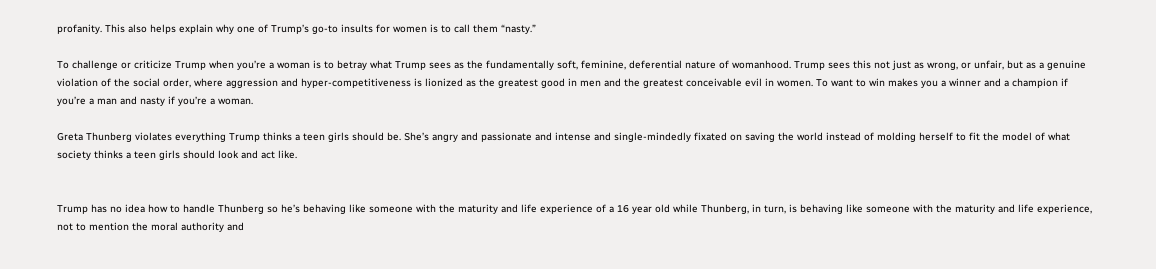profanity. This also helps explain why one of Trump’s go-to insults for women is to call them “nasty.”

To challenge or criticize Trump when you’re a woman is to betray what Trump sees as the fundamentally soft, feminine, deferential nature of womanhood. Trump sees this not just as wrong, or unfair, but as a genuine violation of the social order, where aggression and hyper-competitiveness is lionized as the greatest good in men and the greatest conceivable evil in women. To want to win makes you a winner and a champion if you’re a man and nasty if you’re a woman.

Greta Thunberg violates everything Trump thinks a teen girls should be. She’s angry and passionate and intense and single-mindedly fixated on saving the world instead of molding herself to fit the model of what society thinks a teen girls should look and act like.


Trump has no idea how to handle Thunberg so he’s behaving like someone with the maturity and life experience of a 16 year old while Thunberg, in turn, is behaving like someone with the maturity and life experience, not to mention the moral authority and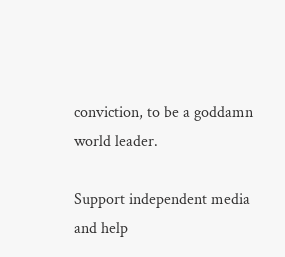conviction, to be a goddamn world leader.

Support independent media and help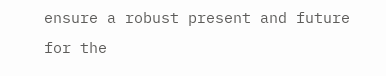ensure a robust present and future for the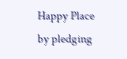Happy Place by pledging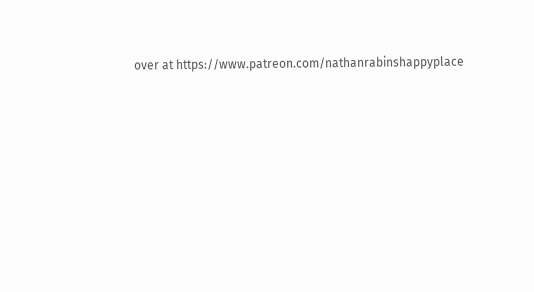over at https://www.patreon.com/nathanrabinshappyplace